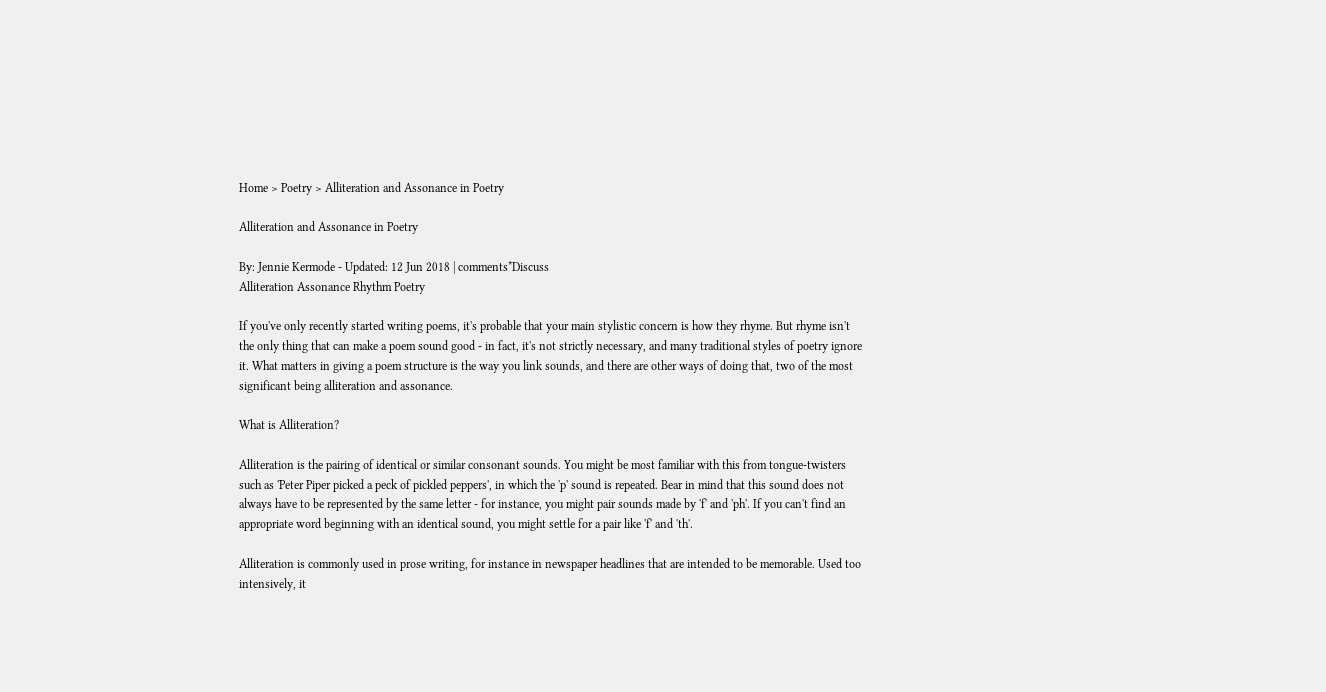Home > Poetry > Alliteration and Assonance in Poetry

Alliteration and Assonance in Poetry

By: Jennie Kermode - Updated: 12 Jun 2018 | comments*Discuss
Alliteration Assonance Rhythm Poetry

If you've only recently started writing poems, it's probable that your main stylistic concern is how they rhyme. But rhyme isn't the only thing that can make a poem sound good - in fact, it's not strictly necessary, and many traditional styles of poetry ignore it. What matters in giving a poem structure is the way you link sounds, and there are other ways of doing that, two of the most significant being alliteration and assonance.

What is Alliteration?

Alliteration is the pairing of identical or similar consonant sounds. You might be most familiar with this from tongue-twisters such as 'Peter Piper picked a peck of pickled peppers', in which the 'p' sound is repeated. Bear in mind that this sound does not always have to be represented by the same letter - for instance, you might pair sounds made by 'f' and 'ph'. If you can't find an appropriate word beginning with an identical sound, you might settle for a pair like 'f' and 'th'.

Alliteration is commonly used in prose writing, for instance in newspaper headlines that are intended to be memorable. Used too intensively, it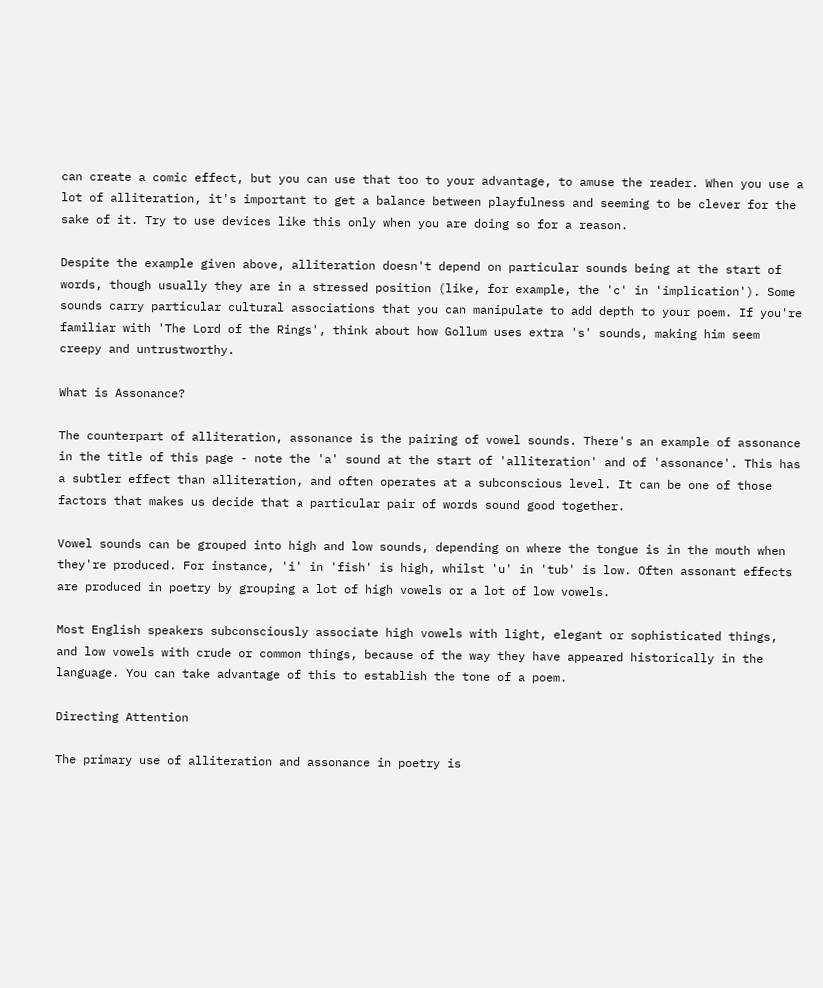can create a comic effect, but you can use that too to your advantage, to amuse the reader. When you use a lot of alliteration, it's important to get a balance between playfulness and seeming to be clever for the sake of it. Try to use devices like this only when you are doing so for a reason.

Despite the example given above, alliteration doesn't depend on particular sounds being at the start of words, though usually they are in a stressed position (like, for example, the 'c' in 'implication'). Some sounds carry particular cultural associations that you can manipulate to add depth to your poem. If you're familiar with 'The Lord of the Rings', think about how Gollum uses extra 's' sounds, making him seem creepy and untrustworthy.

What is Assonance?

The counterpart of alliteration, assonance is the pairing of vowel sounds. There's an example of assonance in the title of this page - note the 'a' sound at the start of 'alliteration' and of 'assonance'. This has a subtler effect than alliteration, and often operates at a subconscious level. It can be one of those factors that makes us decide that a particular pair of words sound good together.

Vowel sounds can be grouped into high and low sounds, depending on where the tongue is in the mouth when they're produced. For instance, 'i' in 'fish' is high, whilst 'u' in 'tub' is low. Often assonant effects are produced in poetry by grouping a lot of high vowels or a lot of low vowels.

Most English speakers subconsciously associate high vowels with light, elegant or sophisticated things, and low vowels with crude or common things, because of the way they have appeared historically in the language. You can take advantage of this to establish the tone of a poem.

Directing Attention

The primary use of alliteration and assonance in poetry is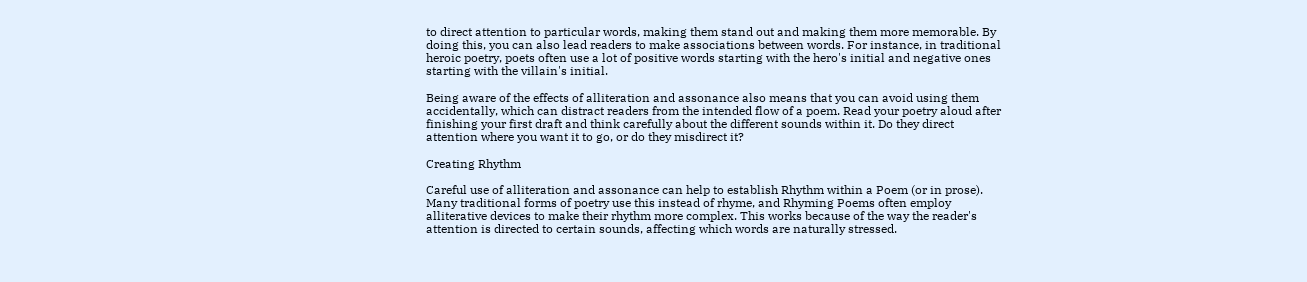to direct attention to particular words, making them stand out and making them more memorable. By doing this, you can also lead readers to make associations between words. For instance, in traditional heroic poetry, poets often use a lot of positive words starting with the hero's initial and negative ones starting with the villain's initial.

Being aware of the effects of alliteration and assonance also means that you can avoid using them accidentally, which can distract readers from the intended flow of a poem. Read your poetry aloud after finishing your first draft and think carefully about the different sounds within it. Do they direct attention where you want it to go, or do they misdirect it?

Creating Rhythm

Careful use of alliteration and assonance can help to establish Rhythm within a Poem (or in prose). Many traditional forms of poetry use this instead of rhyme, and Rhyming Poems often employ alliterative devices to make their rhythm more complex. This works because of the way the reader's attention is directed to certain sounds, affecting which words are naturally stressed.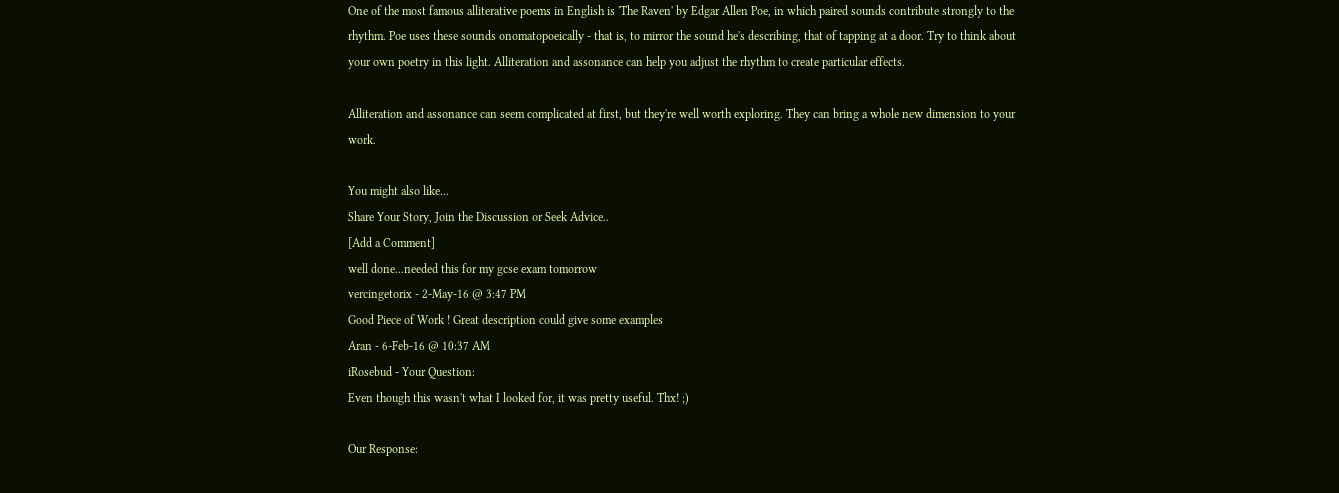One of the most famous alliterative poems in English is 'The Raven' by Edgar Allen Poe, in which paired sounds contribute strongly to the rhythm. Poe uses these sounds onomatopoeically - that is, to mirror the sound he's describing, that of tapping at a door. Try to think about your own poetry in this light. Alliteration and assonance can help you adjust the rhythm to create particular effects.

Alliteration and assonance can seem complicated at first, but they're well worth exploring. They can bring a whole new dimension to your work.

You might also like...
Share Your Story, Join the Discussion or Seek Advice..
[Add a Comment]
well done...needed this for my gcse exam tomorrow
vercingetorix - 2-May-16 @ 3:47 PM
Good Piece of Work ! Great description could give some examples
Aran - 6-Feb-16 @ 10:37 AM
iRosebud - Your Question:
Even though this wasn't what I looked for, it was pretty useful. Thx! ;)

Our Response: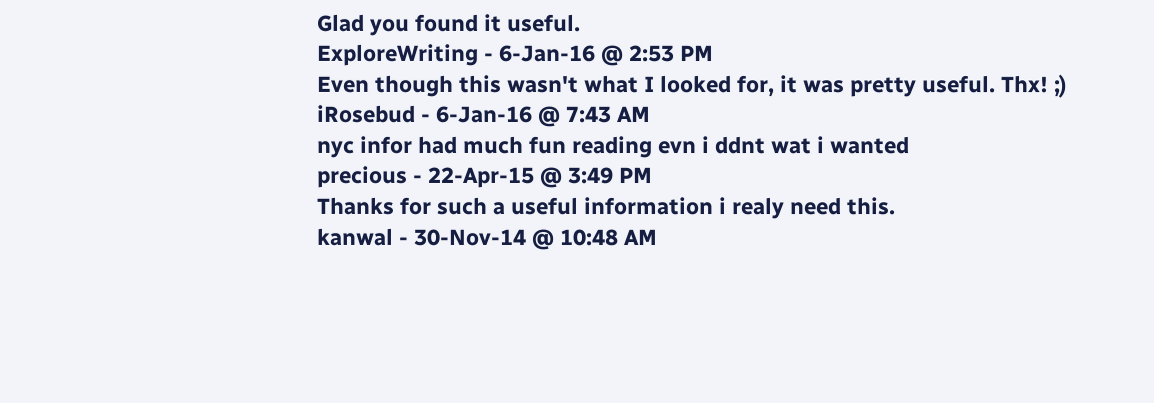Glad you found it useful.
ExploreWriting - 6-Jan-16 @ 2:53 PM
Even though this wasn't what I looked for, it was pretty useful. Thx! ;)
iRosebud - 6-Jan-16 @ 7:43 AM
nyc infor had much fun reading evn i ddnt wat i wanted
precious - 22-Apr-15 @ 3:49 PM
Thanks for such a useful information i realy need this.
kanwal - 30-Nov-14 @ 10:48 AM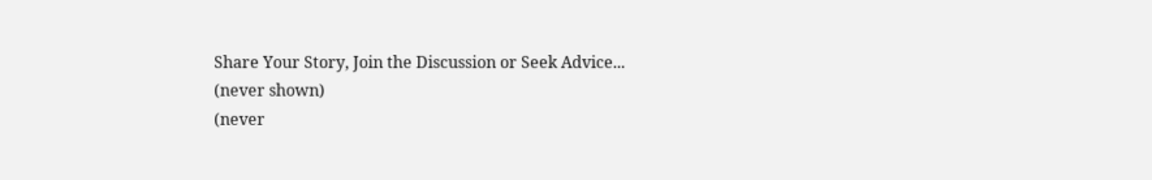Share Your Story, Join the Discussion or Seek Advice...
(never shown)
(never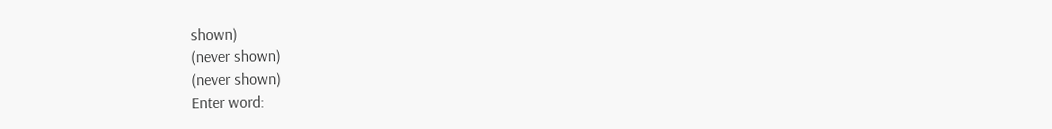shown)
(never shown)
(never shown)
Enter word: